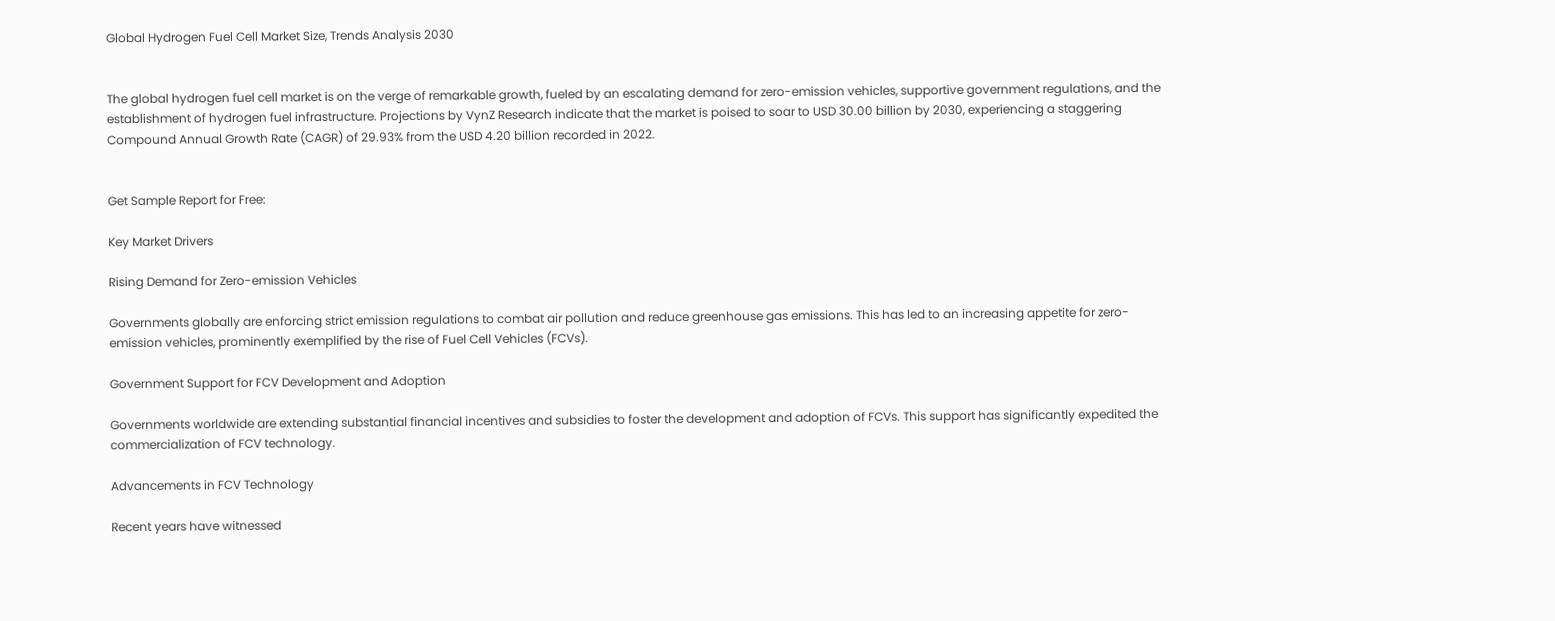Global Hydrogen Fuel Cell Market Size, Trends Analysis 2030


The global hydrogen fuel cell market is on the verge of remarkable growth, fueled by an escalating demand for zero-emission vehicles, supportive government regulations, and the establishment of hydrogen fuel infrastructure. Projections by VynZ Research indicate that the market is poised to soar to USD 30.00 billion by 2030, experiencing a staggering Compound Annual Growth Rate (CAGR) of 29.93% from the USD 4.20 billion recorded in 2022.


Get Sample Report for Free:

Key Market Drivers

Rising Demand for Zero-emission Vehicles

Governments globally are enforcing strict emission regulations to combat air pollution and reduce greenhouse gas emissions. This has led to an increasing appetite for zero-emission vehicles, prominently exemplified by the rise of Fuel Cell Vehicles (FCVs).

Government Support for FCV Development and Adoption

Governments worldwide are extending substantial financial incentives and subsidies to foster the development and adoption of FCVs. This support has significantly expedited the commercialization of FCV technology.

Advancements in FCV Technology

Recent years have witnessed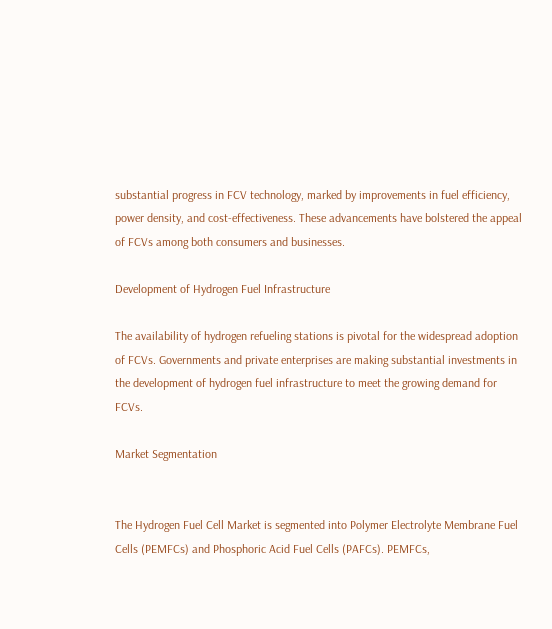substantial progress in FCV technology, marked by improvements in fuel efficiency, power density, and cost-effectiveness. These advancements have bolstered the appeal of FCVs among both consumers and businesses.

Development of Hydrogen Fuel Infrastructure

The availability of hydrogen refueling stations is pivotal for the widespread adoption of FCVs. Governments and private enterprises are making substantial investments in the development of hydrogen fuel infrastructure to meet the growing demand for FCVs.

Market Segmentation


The Hydrogen Fuel Cell Market is segmented into Polymer Electrolyte Membrane Fuel Cells (PEMFCs) and Phosphoric Acid Fuel Cells (PAFCs). PEMFCs,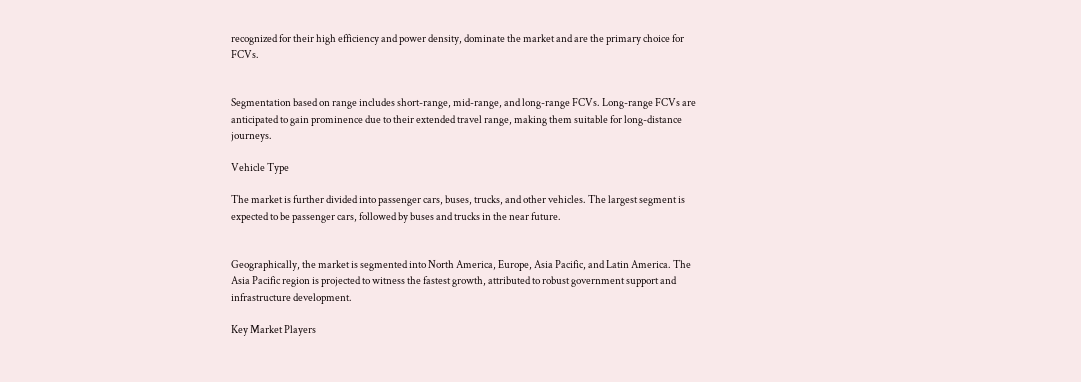recognized for their high efficiency and power density, dominate the market and are the primary choice for FCVs.


Segmentation based on range includes short-range, mid-range, and long-range FCVs. Long-range FCVs are anticipated to gain prominence due to their extended travel range, making them suitable for long-distance journeys.

Vehicle Type

The market is further divided into passenger cars, buses, trucks, and other vehicles. The largest segment is expected to be passenger cars, followed by buses and trucks in the near future.


Geographically, the market is segmented into North America, Europe, Asia Pacific, and Latin America. The Asia Pacific region is projected to witness the fastest growth, attributed to robust government support and infrastructure development.

Key Market Players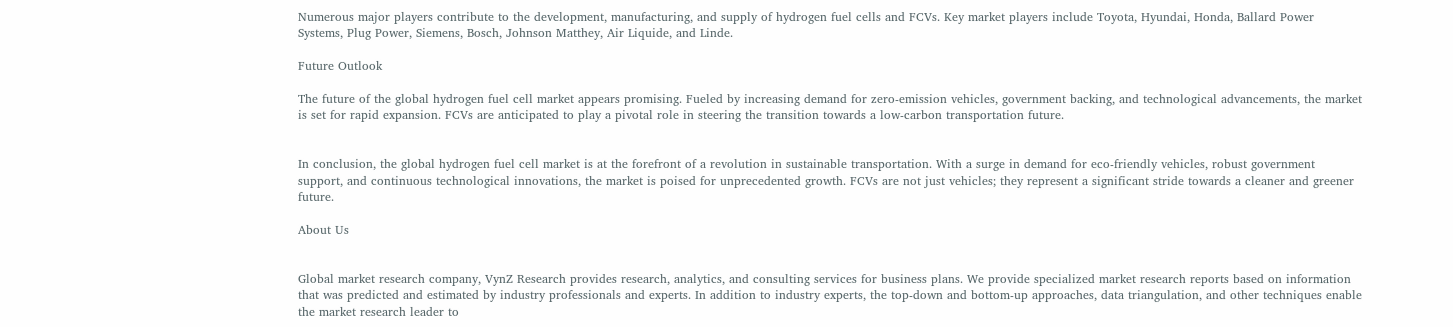Numerous major players contribute to the development, manufacturing, and supply of hydrogen fuel cells and FCVs. Key market players include Toyota, Hyundai, Honda, Ballard Power Systems, Plug Power, Siemens, Bosch, Johnson Matthey, Air Liquide, and Linde.

Future Outlook

The future of the global hydrogen fuel cell market appears promising. Fueled by increasing demand for zero-emission vehicles, government backing, and technological advancements, the market is set for rapid expansion. FCVs are anticipated to play a pivotal role in steering the transition towards a low-carbon transportation future.


In conclusion, the global hydrogen fuel cell market is at the forefront of a revolution in sustainable transportation. With a surge in demand for eco-friendly vehicles, robust government support, and continuous technological innovations, the market is poised for unprecedented growth. FCVs are not just vehicles; they represent a significant stride towards a cleaner and greener future.

About Us


Global market research company, VynZ Research provides research, analytics, and consulting services for business plans. We provide specialized market research reports based on information that was predicted and estimated by industry professionals and experts. In addition to industry experts, the top-down and bottom-up approaches, data triangulation, and other techniques enable the market research leader to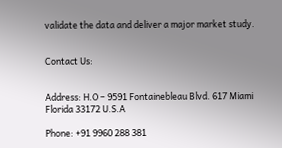validate the data and deliver a major market study.


Contact Us:


Address: H.O – 9591 Fontainebleau Blvd. 617 Miami Florida 33172 U.S.A

Phone: +91 9960 288 381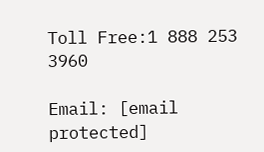Toll Free:1 888 253 3960

Email: [email protected]